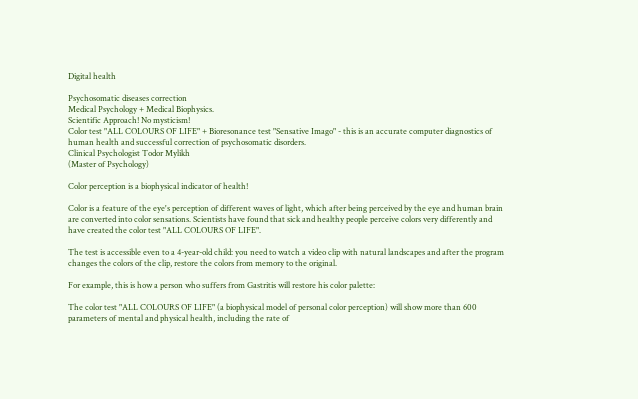Digital health

Psychosomatic diseases correction
Medical Psychology + Medical Biophysics.
Scientific Approach! No mysticism!
Color test "ALL COLOURS OF LIFE" + Bioresonance test "Sensative Imago" - this is an accurate computer diagnostics of human health and successful correction of psychosomatic disorders.
Clinical Psychologist Todor Mylikh
(Master of Psychology)

Color perception is a biophysical indicator of health!

Color is a feature of the eye's perception of different waves of light, which after being perceived by the eye and human brain are converted into color sensations. Scientists have found that sick and healthy people perceive colors very differently and have created the color test "ALL COLOURS OF LIFE".

The test is accessible even to a 4-year-old child: you need to watch a video clip with natural landscapes and after the program changes the colors of the clip, restore the colors from memory to the original.

For example, this is how a person who suffers from Gastritis will restore his color palette:

The color test "ALL COLOURS OF LIFE" (a biophysical model of personal color perception) will show more than 600 parameters of mental and physical health, including the rate of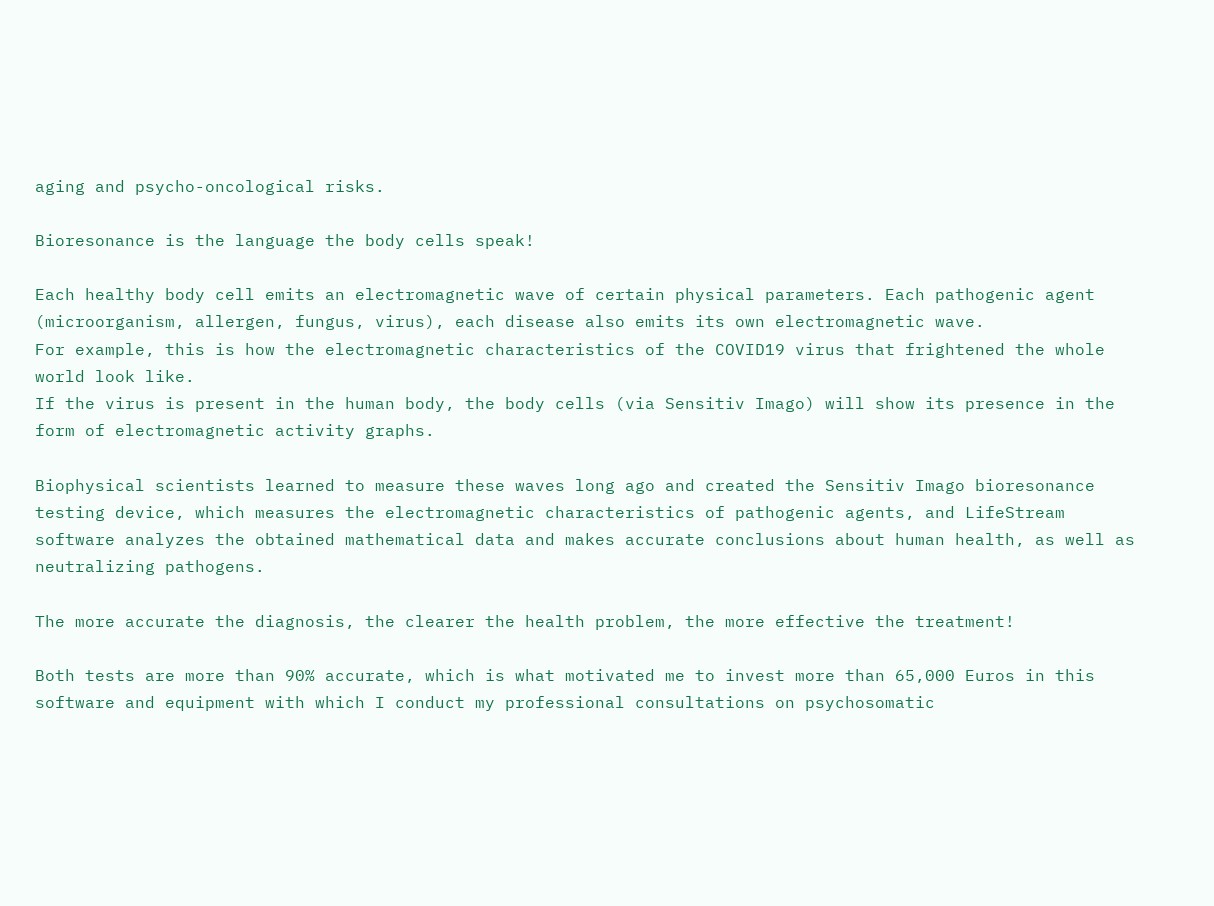aging and psycho-oncological risks.

Bioresonance is the language the body cells speak!

Each healthy body cell emits an electromagnetic wave of certain physical parameters. Each pathogenic agent (microorganism, allergen, fungus, virus), each disease also emits its own electromagnetic wave.
For example, this is how the electromagnetic characteristics of the COVID19 virus that frightened the whole world look like.
If the virus is present in the human body, the body cells (via Sensitiv Imago) will show its presence in the form of electromagnetic activity graphs.

Biophysical scientists learned to measure these waves long ago and created the Sensitiv Imago bioresonance testing device, which measures the electromagnetic characteristics of pathogenic agents, and LifeStream software analyzes the obtained mathematical data and makes accurate conclusions about human health, as well as neutralizing pathogens.

The more accurate the diagnosis, the clearer the health problem, the more effective the treatment!

Both tests are more than 90% accurate, which is what motivated me to invest more than 65,000 Euros in this software and equipment with which I conduct my professional consultations on psychosomatic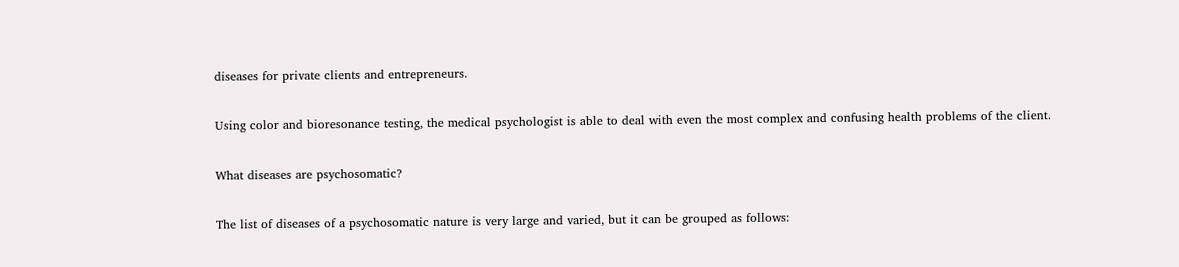diseases for private clients and entrepreneurs.

Using color and bioresonance testing, the medical psychologist is able to deal with even the most complex and confusing health problems of the client.

What diseases are psychosomatic?

The list of diseases of a psychosomatic nature is very large and varied, but it can be grouped as follows: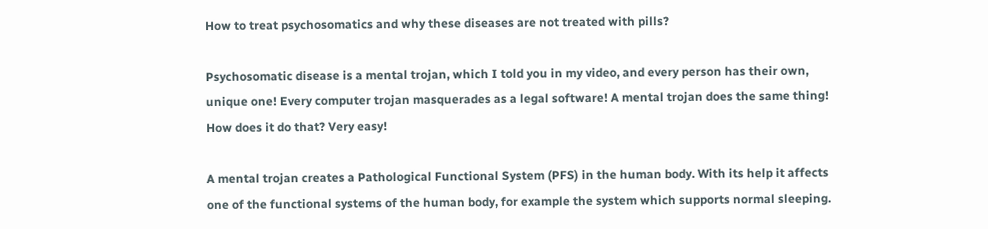How to treat psychosomatics and why these diseases are not treated with pills?

Psychosomatic disease is a mental trojan, which I told you in my video, and every person has their own, unique one! Every computer trojan masquerades as a legal software! A mental trojan does the same thing! How does it do that? Very easy!

A mental trojan creates a Pathological Functional System (PFS) in the human body. With its help it affects one of the functional systems of the human body, for example the system which supports normal sleeping.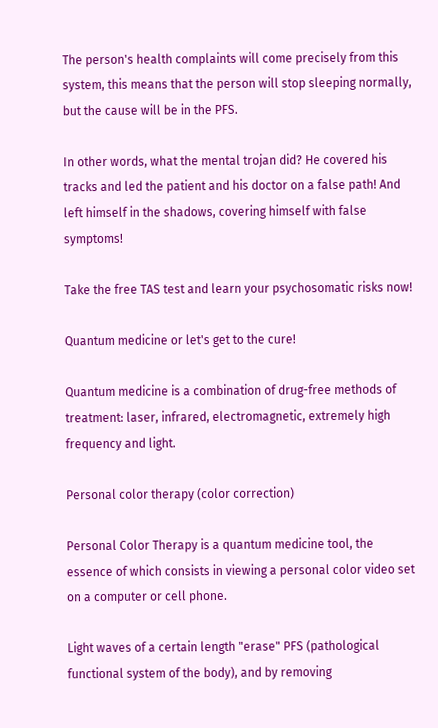The person's health complaints will come precisely from this system, this means that the person will stop sleeping normally, but the cause will be in the PFS.

In other words, what the mental trojan did? He covered his tracks and led the patient and his doctor on a false path! And left himself in the shadows, covering himself with false symptoms!

Take the free TAS test and learn your psychosomatic risks now!

Quantum medicine or let's get to the cure!

Quantum medicine is a combination of drug-free methods of treatment: laser, infrared, electromagnetic, extremely high frequency and light.

Personal color therapy (color correction)

Personal Color Therapy is a quantum medicine tool, the essence of which consists in viewing a personal color video set on a computer or cell phone.

Light waves of a certain length "erase" PFS (pathological functional system of the body), and by removing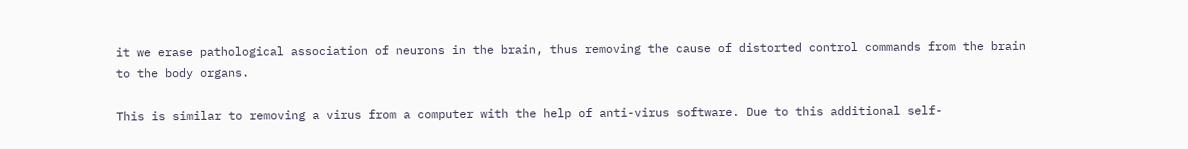it we erase pathological association of neurons in the brain, thus removing the cause of distorted control commands from the brain to the body organs.

This is similar to removing a virus from a computer with the help of anti-virus software. Due to this additional self-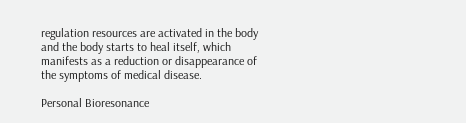regulation resources are activated in the body and the body starts to heal itself, which manifests as a reduction or disappearance of the symptoms of medical disease.

Personal Bioresonance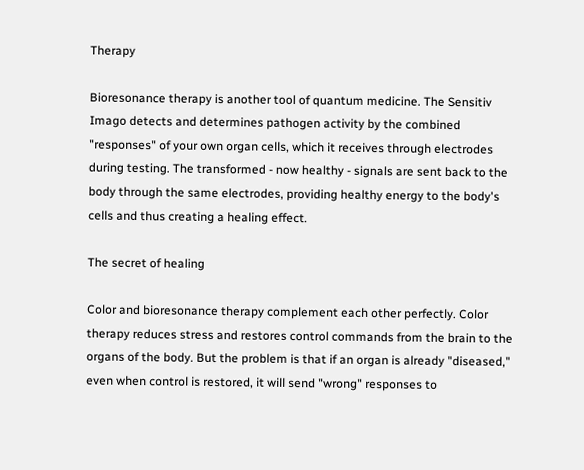Therapy

Bioresonance therapy is another tool of quantum medicine. The Sensitiv Imago detects and determines pathogen activity by the combined "responses" of your own organ cells, which it receives through electrodes during testing. The transformed - now healthy - signals are sent back to the body through the same electrodes, providing healthy energy to the body's cells and thus creating a healing effect.

The secret of healing

Color and bioresonance therapy complement each other perfectly. Color therapy reduces stress and restores control commands from the brain to the organs of the body. But the problem is that if an organ is already "diseased," even when control is restored, it will send "wrong" responses to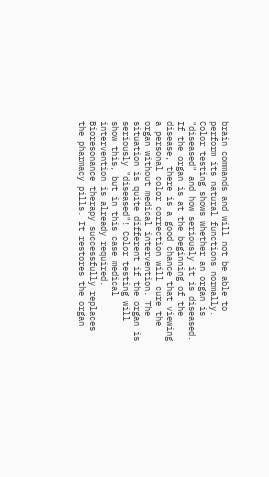brain commands and will not be able to perform its natural functions normally. Color testing shows whether an organ is "diseased" and how seriously it is diseased. If the organ is at the beginning of the disease, there is a good chance that viewing a personal color correction will cure the organ without medical intervention. The situation is quite different if the organ is seriously "diseased"! Color testing will show this, but in this case medical intervention is already required. Bioresonance therapy successfully replaces the pharmacy pills. It restores the organ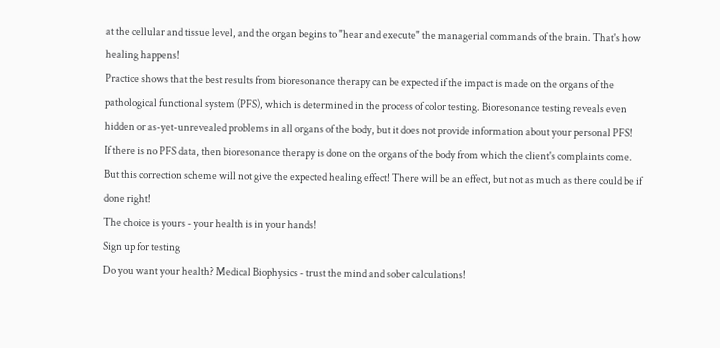at the cellular and tissue level, and the organ begins to "hear and execute" the managerial commands of the brain. That's how healing happens!
Practice shows that the best results from bioresonance therapy can be expected if the impact is made on the organs of the pathological functional system (PFS), which is determined in the process of color testing. Bioresonance testing reveals even hidden or as-yet-unrevealed problems in all organs of the body, but it does not provide information about your personal PFS!
If there is no PFS data, then bioresonance therapy is done on the organs of the body from which the client's complaints come. But this correction scheme will not give the expected healing effect! There will be an effect, but not as much as there could be if done right!
The choice is yours - your health is in your hands!
Sign up for testing
Do you want your health? Medical Biophysics - trust the mind and sober calculations!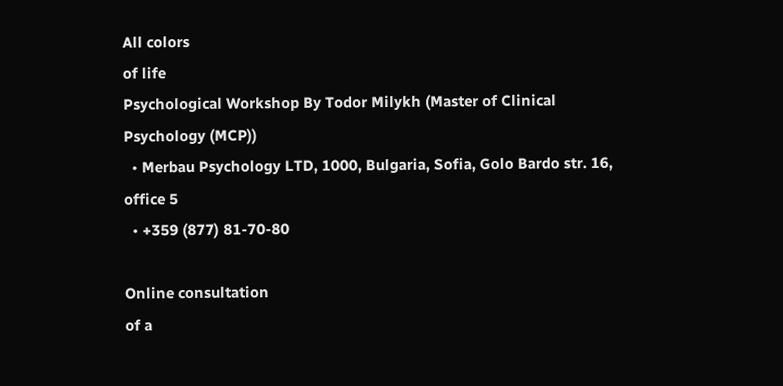All colors
of life
Psychological Workshop By Todor Milykh (Master of Clinical Psychology (MCP))
  • Merbau Psychology LTD, 1000, Bulgaria, Sofia, Golo Bardo str. 16, office 5
  • +359 (877) 81-70-80

Online consultation
of a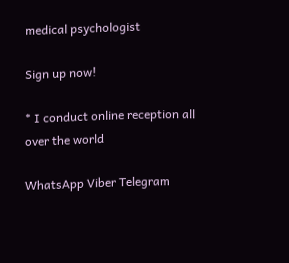medical psychologist

Sign up now!

* I conduct online reception all over the world

WhatsApp Viber Telegram